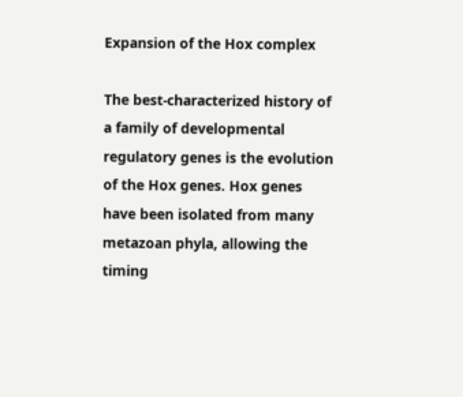Expansion of the Hox complex

The best-characterized history of a family of developmental regulatory genes is the evolution of the Hox genes. Hox genes have been isolated from many metazoan phyla, allowing the timing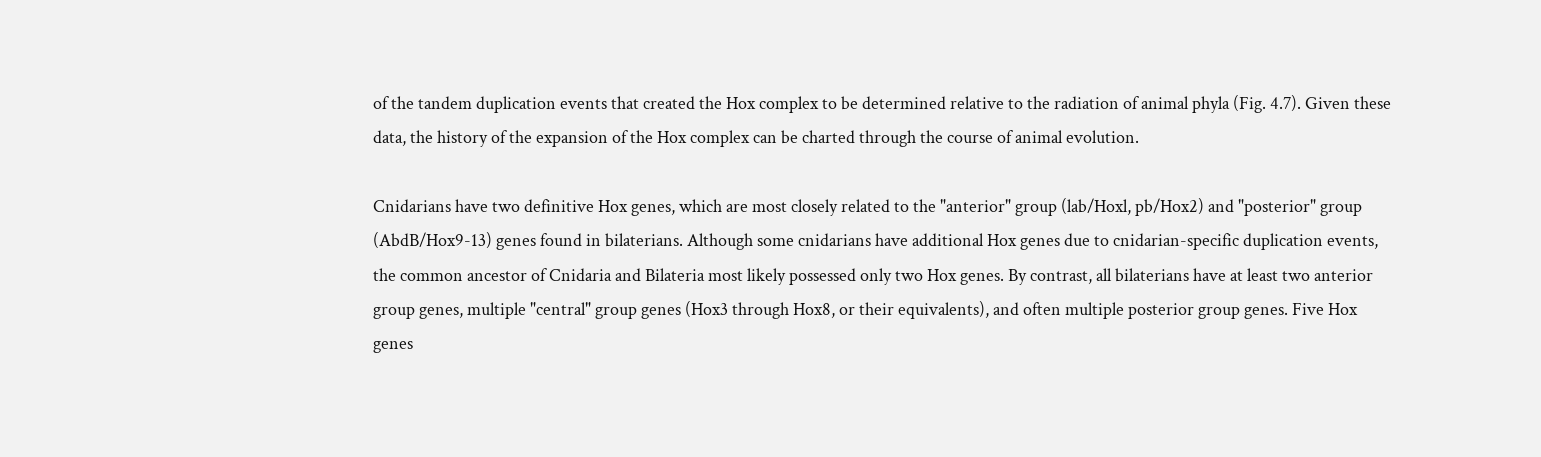of the tandem duplication events that created the Hox complex to be determined relative to the radiation of animal phyla (Fig. 4.7). Given these data, the history of the expansion of the Hox complex can be charted through the course of animal evolution.

Cnidarians have two definitive Hox genes, which are most closely related to the "anterior" group (lab/Hoxl, pb/Hox2) and "posterior" group (AbdB/Hox9-13) genes found in bilaterians. Although some cnidarians have additional Hox genes due to cnidarian-specific duplication events, the common ancestor of Cnidaria and Bilateria most likely possessed only two Hox genes. By contrast, all bilaterians have at least two anterior group genes, multiple "central" group genes (Hox3 through Hox8, or their equivalents), and often multiple posterior group genes. Five Hox genes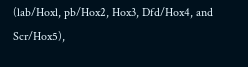(lab/Hoxl, pb/Hox2, Hox3, Dfd/Hox4, and Scr/Hox5),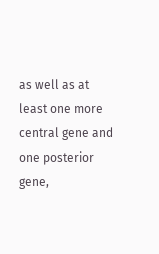as well as at least one more central gene and one posterior gene,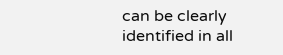can be clearly identified in all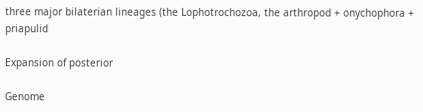three major bilaterian lineages (the Lophotrochozoa, the arthropod + onychophora + priapulid

Expansion of posterior

Genome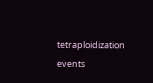tetraploidization events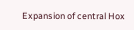Expansion of central Hox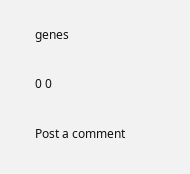genes

0 0

Post a comment